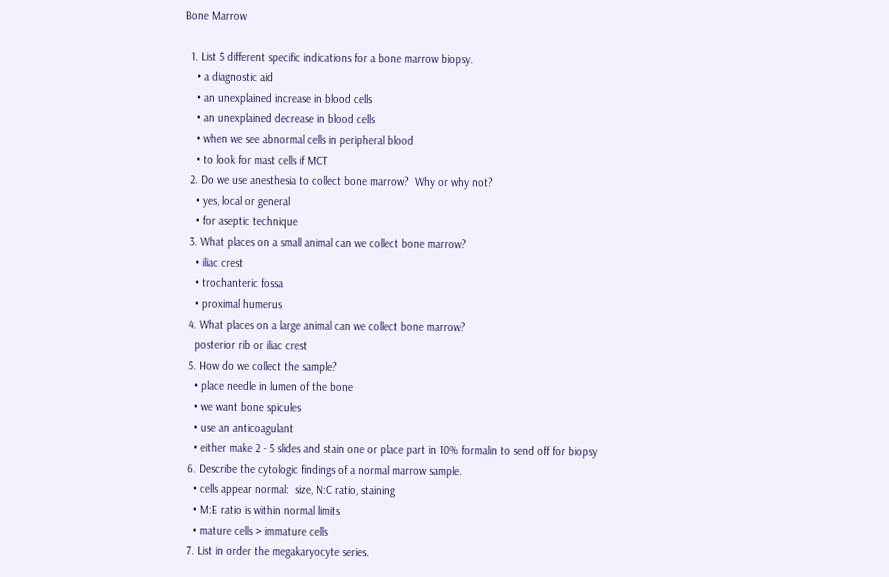Bone Marrow

  1. List 5 different specific indications for a bone marrow biopsy.
    • a diagnostic aid
    • an unexplained increase in blood cells
    • an unexplained decrease in blood cells
    • when we see abnormal cells in peripheral blood
    • to look for mast cells if MCT
  2. Do we use anesthesia to collect bone marrow?  Why or why not?
    • yes, local or general
    • for aseptic technique
  3. What places on a small animal can we collect bone marrow?
    • iliac crest
    • trochanteric fossa
    • proximal humerus
  4. What places on a large animal can we collect bone marrow?
    posterior rib or iliac crest
  5. How do we collect the sample?
    • place needle in lumen of the bone
    • we want bone spicules
    • use an anticoagulant
    • either make 2 - 5 slides and stain one or place part in 10% formalin to send off for biopsy
  6. Describe the cytologic findings of a normal marrow sample.
    • cells appear normal:  size, N:C ratio, staining
    • M:E ratio is within normal limits
    • mature cells > immature cells
  7. List in order the megakaryocyte series.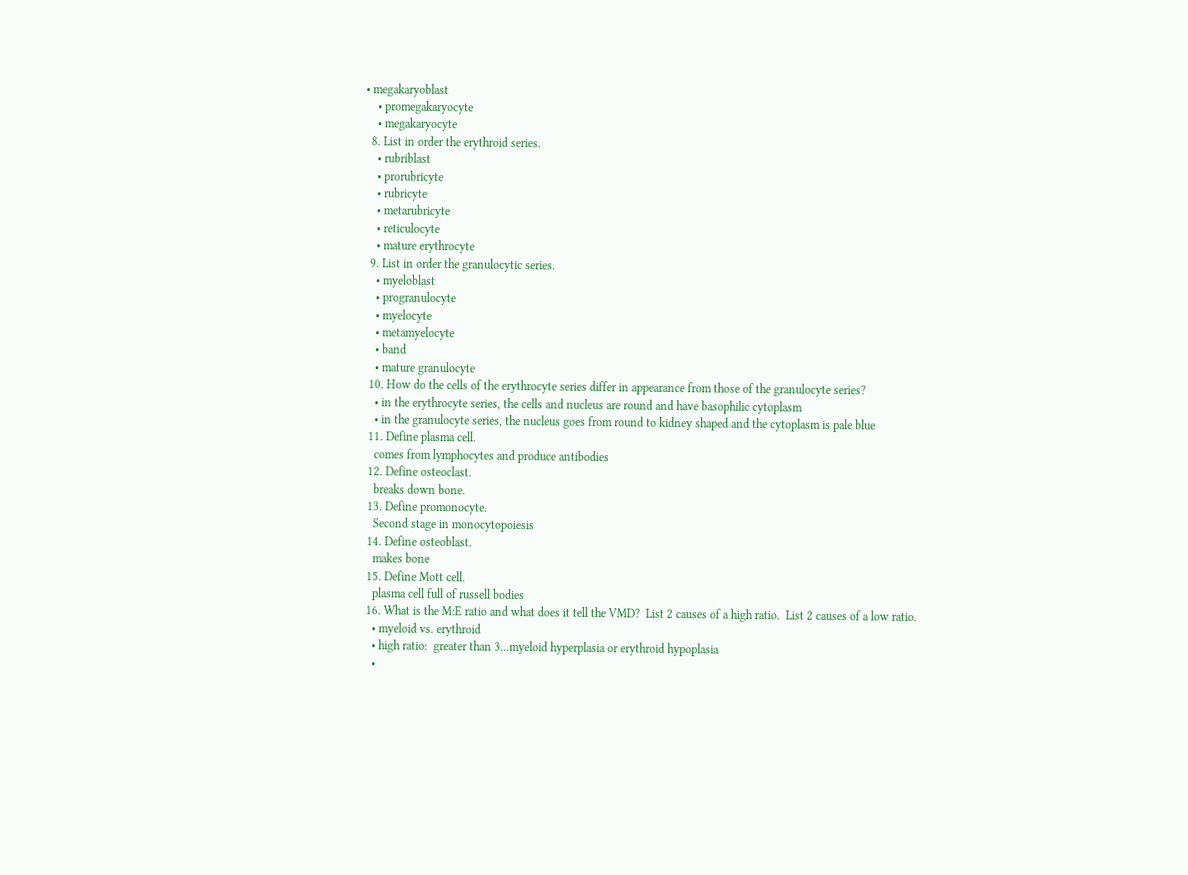• megakaryoblast
    • promegakaryocyte
    • megakaryocyte
  8. List in order the erythroid series.
    • rubriblast
    • prorubricyte
    • rubricyte
    • metarubricyte
    • reticulocyte
    • mature erythrocyte
  9. List in order the granulocytic series.
    • myeloblast
    • progranulocyte
    • myelocyte
    • metamyelocyte
    • band
    • mature granulocyte
  10. How do the cells of the erythrocyte series differ in appearance from those of the granulocyte series?
    • in the erythrocyte series, the cells and nucleus are round and have basophilic cytoplasm
    • in the granulocyte series, the nucleus goes from round to kidney shaped and the cytoplasm is pale blue
  11. Define plasma cell.
    comes from lymphocytes and produce antibodies
  12. Define osteoclast.
    breaks down bone.
  13. Define promonocyte.
    Second stage in monocytopoiesis
  14. Define osteoblast.
    makes bone
  15. Define Mott cell.
    plasma cell full of russell bodies
  16. What is the M:E ratio and what does it tell the VMD?  List 2 causes of a high ratio.  List 2 causes of a low ratio.
    • myeloid vs. erythroid
    • high ratio:  greater than 3...myeloid hyperplasia or erythroid hypoplasia
    •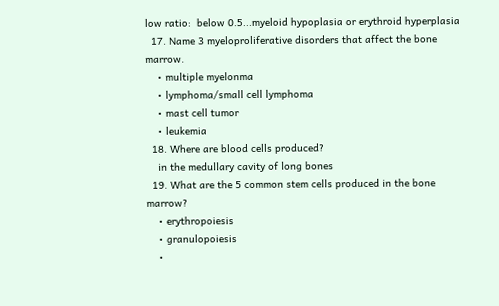low ratio:  below 0.5...myeloid hypoplasia or erythroid hyperplasia
  17. Name 3 myeloproliferative disorders that affect the bone marrow.
    • multiple myelonma
    • lymphoma/small cell lymphoma
    • mast cell tumor
    • leukemia
  18. Where are blood cells produced?
    in the medullary cavity of long bones
  19. What are the 5 common stem cells produced in the bone marrow?
    • erythropoiesis
    • granulopoiesis
    •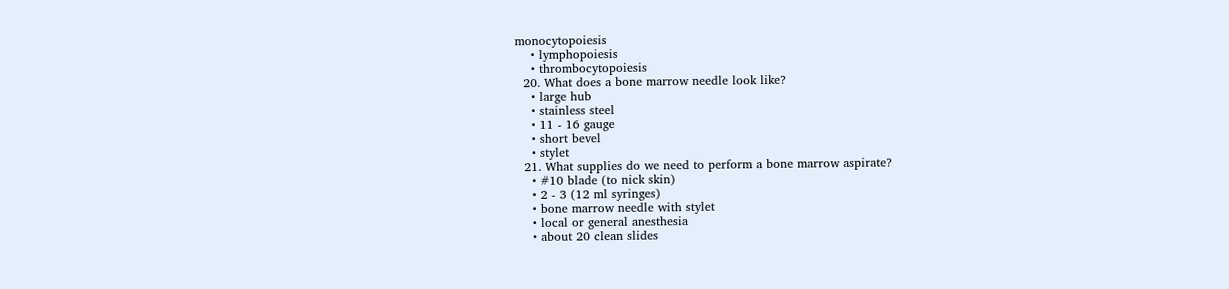monocytopoiesis
    • lymphopoiesis
    • thrombocytopoiesis
  20. What does a bone marrow needle look like?
    • large hub
    • stainless steel
    • 11 - 16 gauge
    • short bevel
    • stylet
  21. What supplies do we need to perform a bone marrow aspirate?
    • #10 blade (to nick skin)
    • 2 - 3 (12 ml syringes)
    • bone marrow needle with stylet
    • local or general anesthesia
    • about 20 clean slides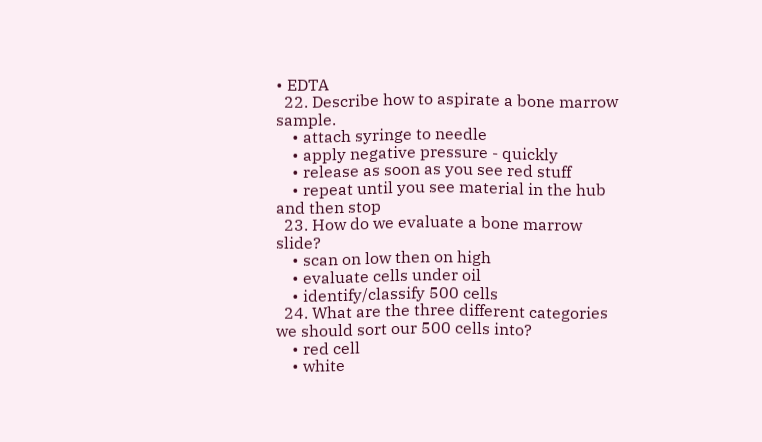• EDTA
  22. Describe how to aspirate a bone marrow sample.
    • attach syringe to needle
    • apply negative pressure - quickly
    • release as soon as you see red stuff
    • repeat until you see material in the hub and then stop
  23. How do we evaluate a bone marrow slide?
    • scan on low then on high
    • evaluate cells under oil
    • identify/classify 500 cells
  24. What are the three different categories we should sort our 500 cells into?
    • red cell
    • white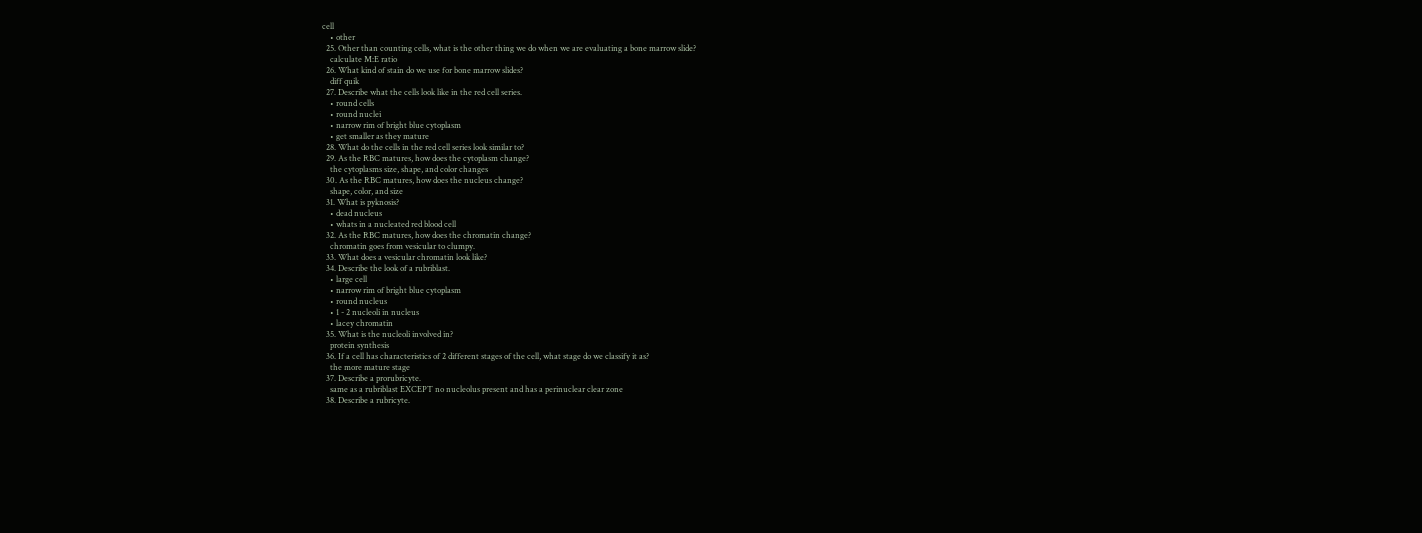cell
    • other
  25. Other than counting cells, what is the other thing we do when we are evaluating a bone marrow slide?
    calculate M:E ratio
  26. What kind of stain do we use for bone marrow slides?
    diff quik
  27. Describe what the cells look like in the red cell series.
    • round cells
    • round nuclei
    • narrow rim of bright blue cytoplasm
    • get smaller as they mature
  28. What do the cells in the red cell series look similar to?
  29. As the RBC matures, how does the cytoplasm change?
    the cytoplasms size, shape, and color changes
  30. As the RBC matures, how does the nucleus change?
    shape, color, and size
  31. What is pyknosis?
    • dead nucleus
    • whats in a nucleated red blood cell
  32. As the RBC matures, how does the chromatin change?
    chromatin goes from vesicular to clumpy.
  33. What does a vesicular chromatin look like?
  34. Describe the look of a rubriblast.
    • large cell
    • narrow rim of bright blue cytoplasm
    • round nucleus
    • 1 - 2 nucleoli in nucleus
    • lacey chromatin
  35. What is the nucleoli involved in?
    protein synthesis
  36. If a cell has characteristics of 2 different stages of the cell, what stage do we classify it as?
    the more mature stage
  37. Describe a prorubricyte.
    same as a rubriblast EXCEPT no nucleolus present and has a perinuclear clear zone
  38. Describe a rubricyte.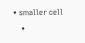• smaller cell
    •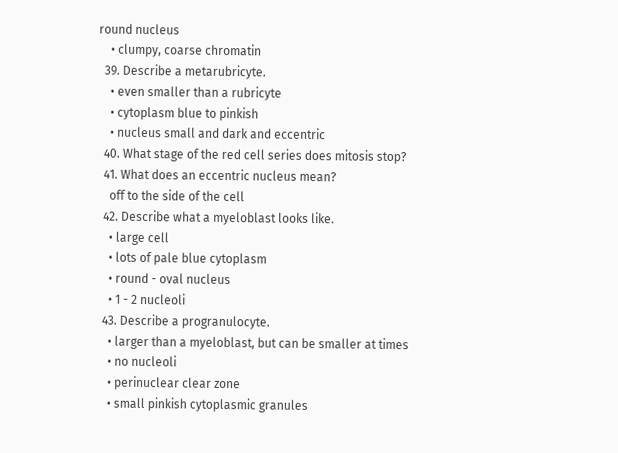round nucleus
    • clumpy, coarse chromatin
  39. Describe a metarubricyte.
    • even smaller than a rubricyte
    • cytoplasm blue to pinkish
    • nucleus small and dark and eccentric
  40. What stage of the red cell series does mitosis stop?
  41. What does an eccentric nucleus mean?
    off to the side of the cell
  42. Describe what a myeloblast looks like.
    • large cell
    • lots of pale blue cytoplasm
    • round - oval nucleus
    • 1 - 2 nucleoli
  43. Describe a progranulocyte.
    • larger than a myeloblast, but can be smaller at times
    • no nucleoli
    • perinuclear clear zone
    • small pinkish cytoplasmic granules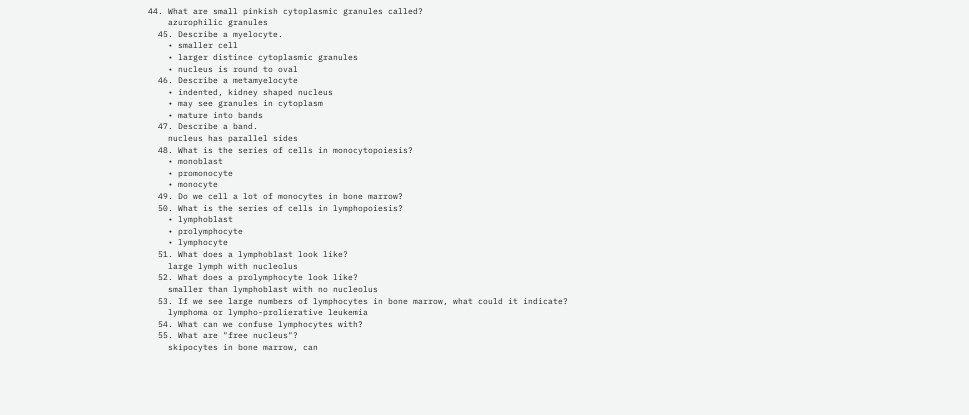44. What are small pinkish cytoplasmic granules called?
    azurophilic granules
  45. Describe a myelocyte.
    • smaller cell
    • larger distince cytoplasmic granules
    • nucleus is round to oval
  46. Describe a metamyelocyte
    • indented, kidney shaped nucleus
    • may see granules in cytoplasm
    • mature into bands
  47. Describe a band.
    nucleus has parallel sides
  48. What is the series of cells in monocytopoiesis?
    • monoblast
    • promonocyte
    • monocyte
  49. Do we cell a lot of monocytes in bone marrow?
  50. What is the series of cells in lymphopoiesis?
    • lymphoblast
    • prolymphocyte
    • lymphocyte
  51. What does a lymphoblast look like?
    large lymph with nucleolus
  52. What does a prolymphocyte look like?
    smaller than lymphoblast with no nucleolus
  53. If we see large numbers of lymphocytes in bone marrow, what could it indicate?
    lymphoma or lympho-prolierative leukemia
  54. What can we confuse lymphocytes with?
  55. What are "free nucleus"?
    skipocytes in bone marrow, can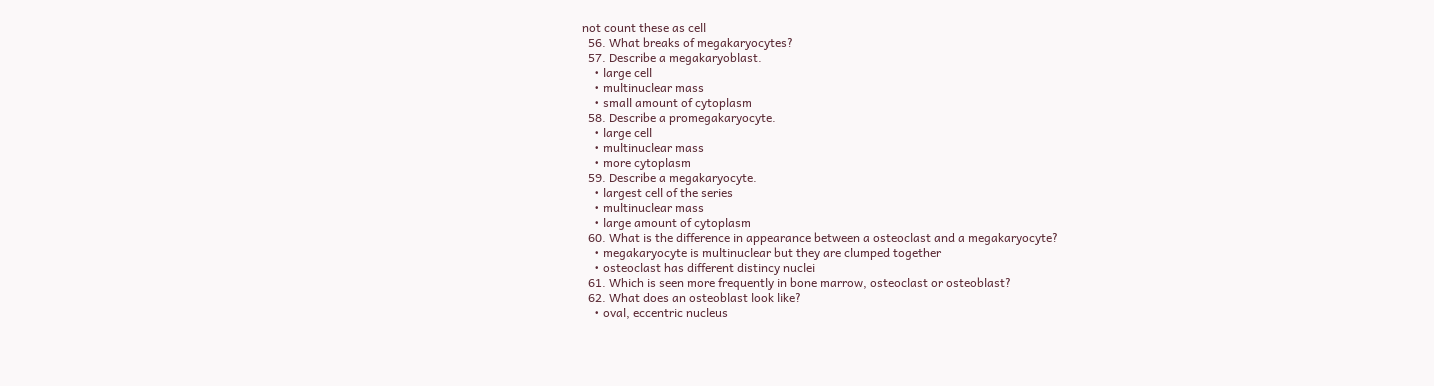not count these as cell
  56. What breaks of megakaryocytes?
  57. Describe a megakaryoblast.
    • large cell
    • multinuclear mass
    • small amount of cytoplasm
  58. Describe a promegakaryocyte.
    • large cell
    • multinuclear mass
    • more cytoplasm
  59. Describe a megakaryocyte.
    • largest cell of the series
    • multinuclear mass
    • large amount of cytoplasm
  60. What is the difference in appearance between a osteoclast and a megakaryocyte?
    • megakaryocyte is multinuclear but they are clumped together
    • osteoclast has different distincy nuclei
  61. Which is seen more frequently in bone marrow, osteoclast or osteoblast?
  62. What does an osteoblast look like?
    • oval, eccentric nucleus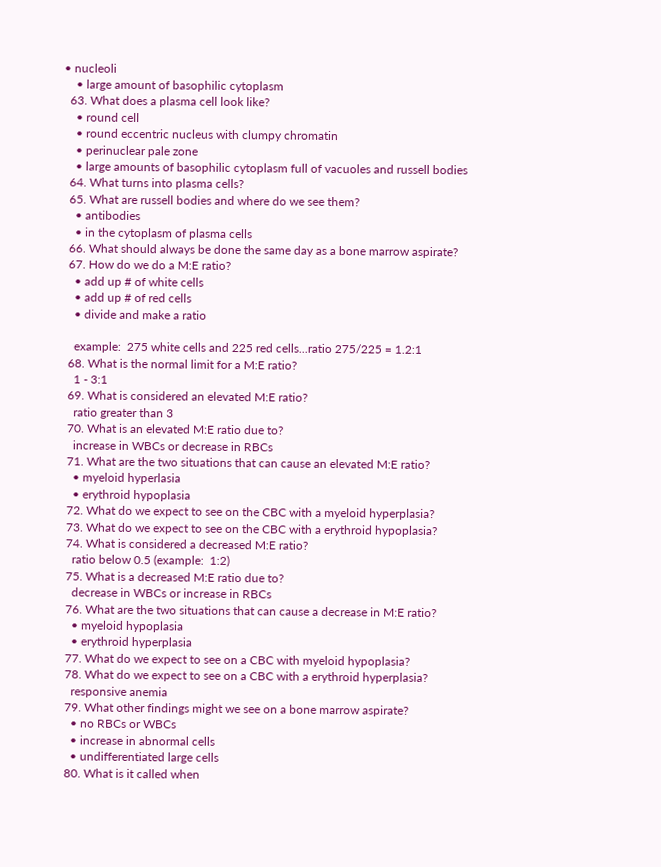• nucleoli
    • large amount of basophilic cytoplasm
  63. What does a plasma cell look like?
    • round cell
    • round eccentric nucleus with clumpy chromatin
    • perinuclear pale zone
    • large amounts of basophilic cytoplasm full of vacuoles and russell bodies
  64. What turns into plasma cells?
  65. What are russell bodies and where do we see them?
    • antibodies
    • in the cytoplasm of plasma cells
  66. What should always be done the same day as a bone marrow aspirate?
  67. How do we do a M:E ratio?
    • add up # of white cells
    • add up # of red cells
    • divide and make a ratio

    example:  275 white cells and 225 red cells...ratio 275/225 = 1.2:1
  68. What is the normal limit for a M:E ratio?
    1 - 3:1
  69. What is considered an elevated M:E ratio?
    ratio greater than 3
  70. What is an elevated M:E ratio due to?
    increase in WBCs or decrease in RBCs
  71. What are the two situations that can cause an elevated M:E ratio?
    • myeloid hyperlasia
    • erythroid hypoplasia
  72. What do we expect to see on the CBC with a myeloid hyperplasia?
  73. What do we expect to see on the CBC with a erythroid hypoplasia?
  74. What is considered a decreased M:E ratio?
    ratio below 0.5 (example:  1:2)
  75. What is a decreased M:E ratio due to?
    decrease in WBCs or increase in RBCs
  76. What are the two situations that can cause a decrease in M:E ratio?
    • myeloid hypoplasia
    • erythroid hyperplasia
  77. What do we expect to see on a CBC with myeloid hypoplasia?
  78. What do we expect to see on a CBC with a erythroid hyperplasia?
    responsive anemia
  79. What other findings might we see on a bone marrow aspirate?
    • no RBCs or WBCs
    • increase in abnormal cells
    • undifferentiated large cells
  80. What is it called when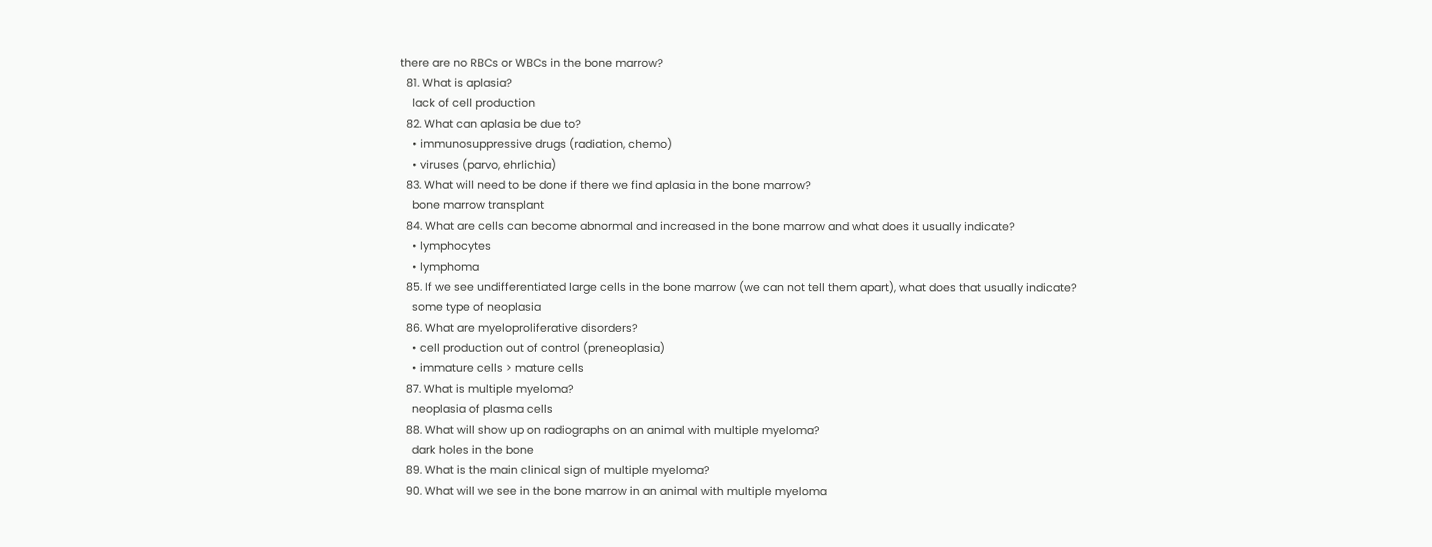there are no RBCs or WBCs in the bone marrow?
  81. What is aplasia?
    lack of cell production
  82. What can aplasia be due to?
    • immunosuppressive drugs (radiation, chemo)
    • viruses (parvo, ehrlichia)
  83. What will need to be done if there we find aplasia in the bone marrow?
    bone marrow transplant
  84. What are cells can become abnormal and increased in the bone marrow and what does it usually indicate?
    • lymphocytes
    • lymphoma
  85. If we see undifferentiated large cells in the bone marrow (we can not tell them apart), what does that usually indicate?
    some type of neoplasia
  86. What are myeloproliferative disorders?
    • cell production out of control (preneoplasia)
    • immature cells > mature cells
  87. What is multiple myeloma?
    neoplasia of plasma cells
  88. What will show up on radiographs on an animal with multiple myeloma?
    dark holes in the bone
  89. What is the main clinical sign of multiple myeloma?
  90. What will we see in the bone marrow in an animal with multiple myeloma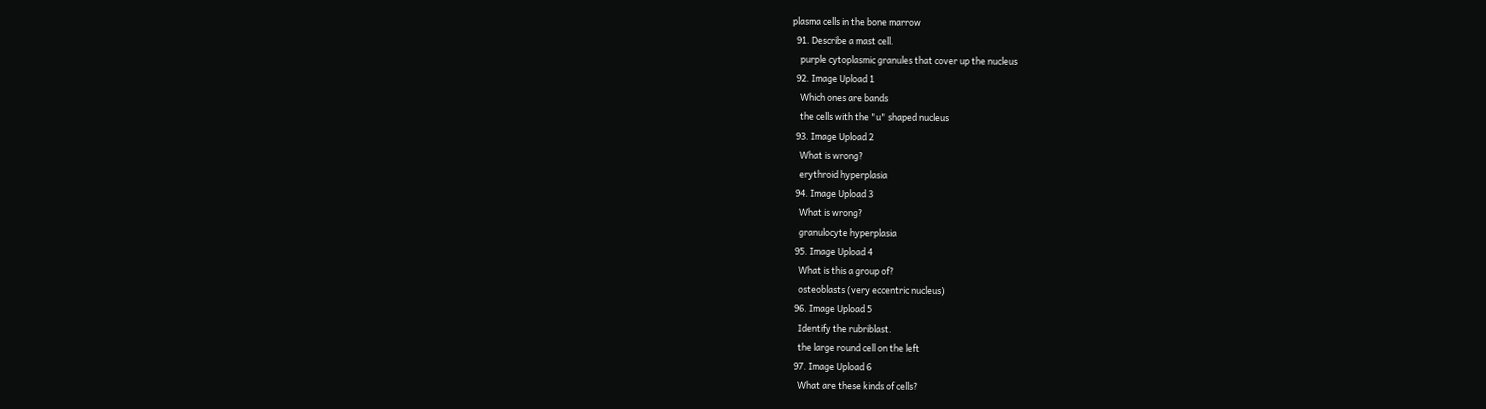plasma cells in the bone marrow
  91. Describe a mast cell.
    purple cytoplasmic granules that cover up the nucleus
  92. Image Upload 1
    Which ones are bands
    the cells with the "u" shaped nucleus
  93. Image Upload 2
    What is wrong?
    erythroid hyperplasia
  94. Image Upload 3
    What is wrong?
    granulocyte hyperplasia
  95. Image Upload 4
    What is this a group of?
    osteoblasts (very eccentric nucleus)
  96. Image Upload 5
    Identify the rubriblast.
    the large round cell on the left
  97. Image Upload 6
    What are these kinds of cells?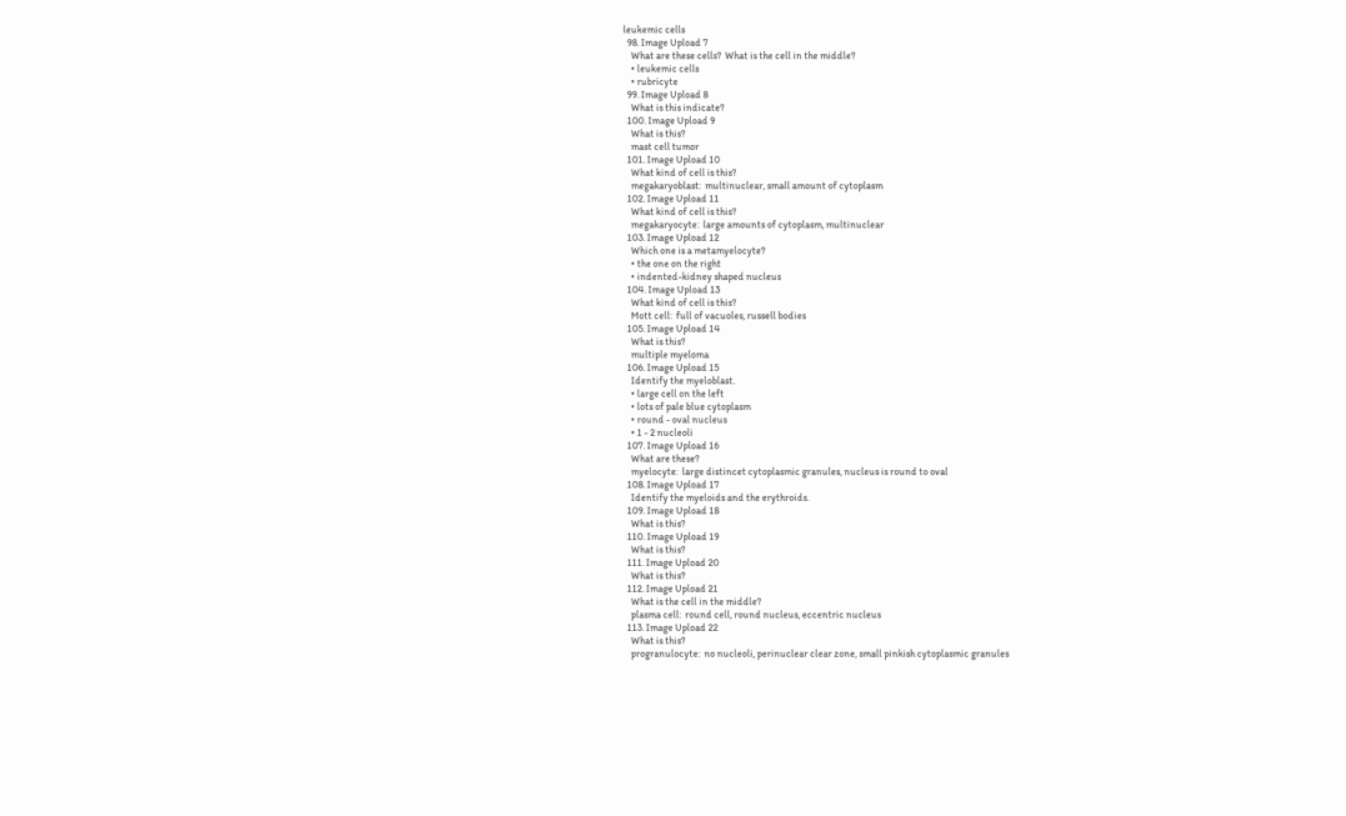leukemic cells
  98. Image Upload 7
    What are these cells?  What is the cell in the middle?
    • leukemic cells
    • rubricyte
  99. Image Upload 8
    What is this indicate?
  100. Image Upload 9
    What is this?
    mast cell tumor
  101. Image Upload 10
    What kind of cell is this?
    megakaryoblast:  multinuclear, small amount of cytoplasm
  102. Image Upload 11
    What kind of cell is this?
    megakaryocyte:  large amounts of cytoplasm, multinuclear
  103. Image Upload 12
    Which one is a metamyelocyte?
    • the one on the right
    • indented-kidney shaped nucleus
  104. Image Upload 13
    What kind of cell is this?
    Mott cell:  full of vacuoles, russell bodies
  105. Image Upload 14
    What is this?
    multiple myeloma
  106. Image Upload 15
    Identify the myeloblast.
    • large cell on the left
    • lots of pale blue cytoplasm
    • round - oval nucleus
    • 1 - 2 nucleoli
  107. Image Upload 16
    What are these?
    myelocyte:  large distincet cytoplasmic granules, nucleus is round to oval
  108. Image Upload 17
    Identify the myeloids and the erythroids.
  109. Image Upload 18
    What is this?
  110. Image Upload 19
    What is this?
  111. Image Upload 20
    What is this?
  112. Image Upload 21
    What is the cell in the middle?
    plasma cell:  round cell, round nucleus, eccentric nucleus
  113. Image Upload 22
    What is this?
    progranulocyte:  no nucleoli, perinuclear clear zone, small pinkish cytoplasmic granules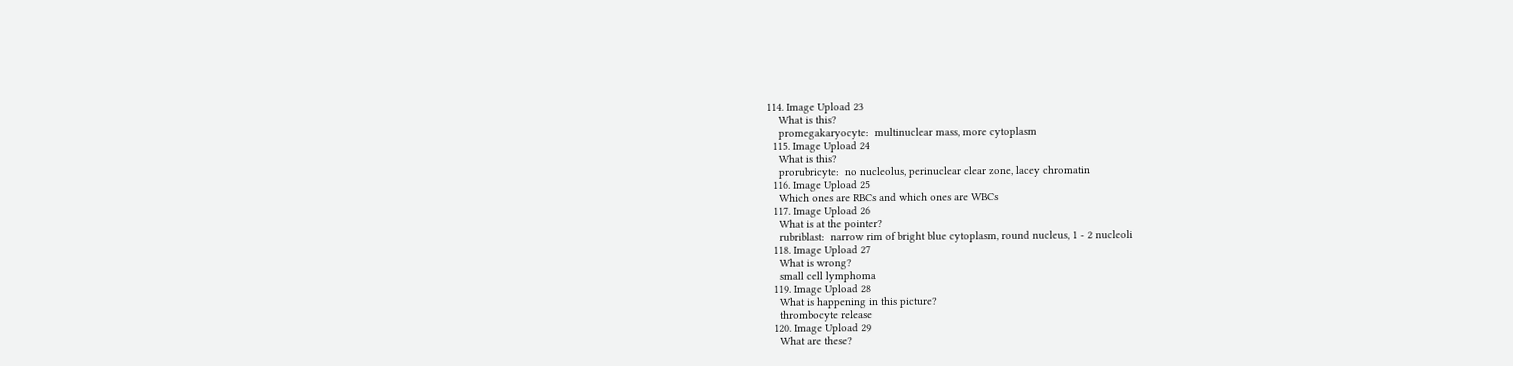114. Image Upload 23
    What is this?
    promegakaryocyte:  multinuclear mass, more cytoplasm
  115. Image Upload 24
    What is this?
    prorubricyte:  no nucleolus, perinuclear clear zone, lacey chromatin
  116. Image Upload 25
    Which ones are RBCs and which ones are WBCs
  117. Image Upload 26
    What is at the pointer?
    rubriblast:  narrow rim of bright blue cytoplasm, round nucleus, 1 - 2 nucleoli
  118. Image Upload 27
    What is wrong?
    small cell lymphoma
  119. Image Upload 28
    What is happening in this picture?
    thrombocyte release
  120. Image Upload 29
    What are these?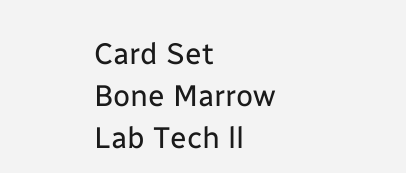Card Set
Bone Marrow
Lab Tech ll